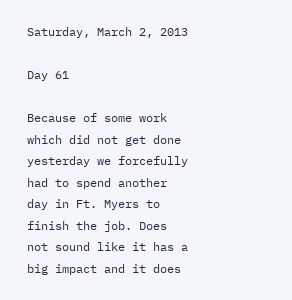Saturday, March 2, 2013

Day 61

Because of some work which did not get done yesterday we forcefully had to spend another day in Ft. Myers to finish the job. Does not sound like it has a big impact and it does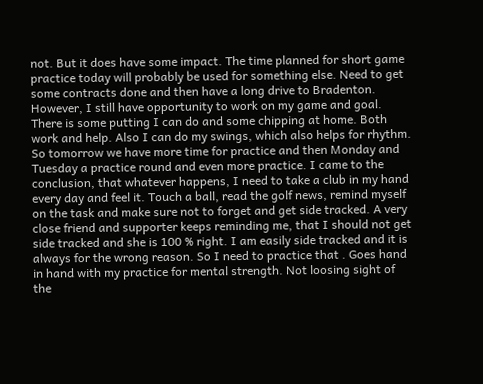not. But it does have some impact. The time planned for short game practice today will probably be used for something else. Need to get some contracts done and then have a long drive to Bradenton. However, I still have opportunity to work on my game and goal. There is some putting I can do and some chipping at home. Both work and help. Also I can do my swings, which also helps for rhythm. So tomorrow we have more time for practice and then Monday and Tuesday a practice round and even more practice. I came to the conclusion, that whatever happens, I need to take a club in my hand every day and feel it. Touch a ball, read the golf news, remind myself on the task and make sure not to forget and get side tracked. A very close friend and supporter keeps reminding me, that I should not get side tracked and she is 100 % right. I am easily side tracked and it is always for the wrong reason. So I need to practice that . Goes hand in hand with my practice for mental strength. Not loosing sight of the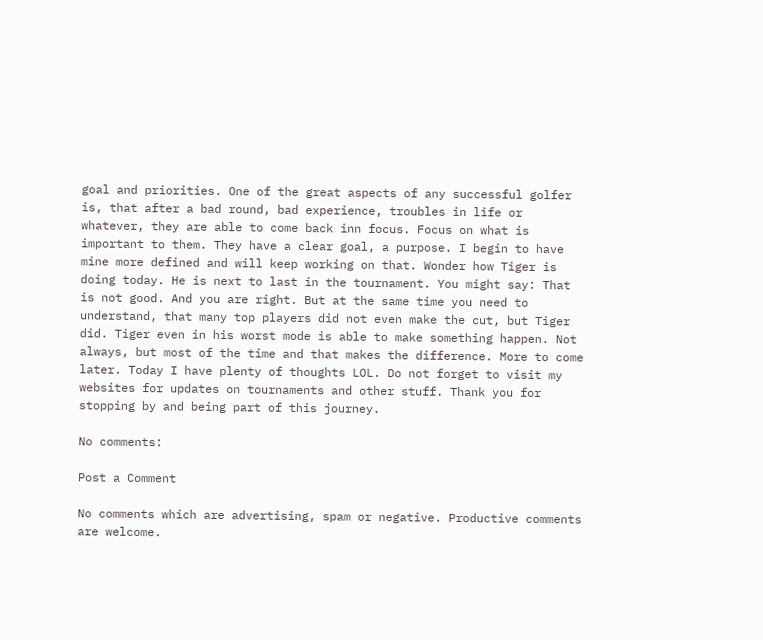goal and priorities. One of the great aspects of any successful golfer is, that after a bad round, bad experience, troubles in life or whatever, they are able to come back inn focus. Focus on what is important to them. They have a clear goal, a purpose. I begin to have mine more defined and will keep working on that. Wonder how Tiger is doing today. He is next to last in the tournament. You might say: That is not good. And you are right. But at the same time you need to understand, that many top players did not even make the cut, but Tiger did. Tiger even in his worst mode is able to make something happen. Not always, but most of the time and that makes the difference. More to come later. Today I have plenty of thoughts LOL. Do not forget to visit my websites for updates on tournaments and other stuff. Thank you for stopping by and being part of this journey.

No comments:

Post a Comment

No comments which are advertising, spam or negative. Productive comments are welcome.